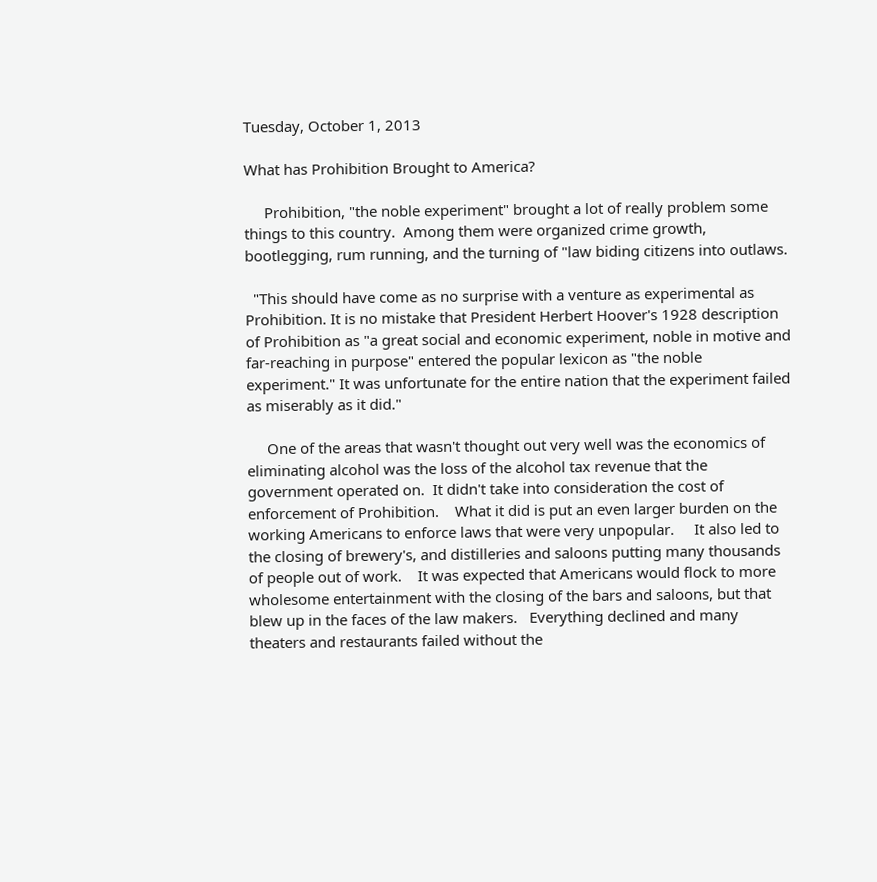Tuesday, October 1, 2013

What has Prohibition Brought to America?

     Prohibition, "the noble experiment" brought a lot of really problem some things to this country.  Among them were organized crime growth, bootlegging, rum running, and the turning of "law biding citizens into outlaws.

  "This should have come as no surprise with a venture as experimental as Prohibition. It is no mistake that President Herbert Hoover's 1928 description of Prohibition as "a great social and economic experiment, noble in motive and far-reaching in purpose" entered the popular lexicon as "the noble experiment." It was unfortunate for the entire nation that the experiment failed as miserably as it did."

     One of the areas that wasn't thought out very well was the economics of eliminating alcohol was the loss of the alcohol tax revenue that the government operated on.  It didn't take into consideration the cost of enforcement of Prohibition.    What it did is put an even larger burden on the working Americans to enforce laws that were very unpopular.     It also led to the closing of brewery's, and distilleries and saloons putting many thousands of people out of work.    It was expected that Americans would flock to more wholesome entertainment with the closing of the bars and saloons, but that blew up in the faces of the law makers.   Everything declined and many theaters and restaurants failed without the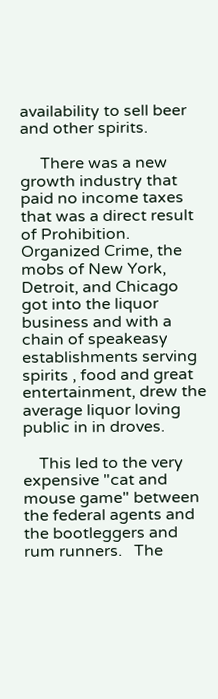availability to sell beer and other spirits.

     There was a new growth industry that paid no income taxes that was a direct result of Prohibition.   Organized Crime, the mobs of New York, Detroit, and Chicago got into the liquor business and with a chain of speakeasy establishments serving spirits , food and great entertainment, drew the average liquor loving public in in droves.

    This led to the very expensive "cat and mouse game" between the federal agents and the bootleggers and rum runners.   The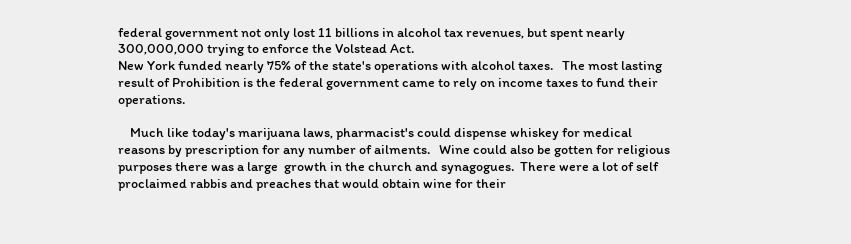federal government not only lost 11 billions in alcohol tax revenues, but spent nearly 300,000,000 trying to enforce the Volstead Act.
New York funded nearly 75% of the state's operations with alcohol taxes.   The most lasting result of Prohibition is the federal government came to rely on income taxes to fund their operations.

    Much like today's marijuana laws, pharmacist's could dispense whiskey for medical reasons by prescription for any number of ailments.   Wine could also be gotten for religious purposes there was a large  growth in the church and synagogues.  There were a lot of self proclaimed rabbis and preaches that would obtain wine for their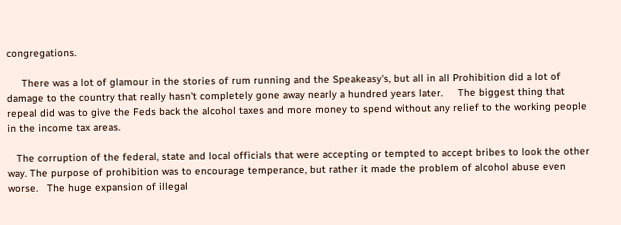congregations.

     There was a lot of glamour in the stories of rum running and the Speakeasy's, but all in all Prohibition did a lot of damage to the country that really hasn't completely gone away nearly a hundred years later.     The biggest thing that repeal did was to give the Feds back the alcohol taxes and more money to spend without any relief to the working people in the income tax areas.

   The corruption of the federal, state and local officials that were accepting or tempted to accept bribes to look the other way. The purpose of prohibition was to encourage temperance, but rather it made the problem of alcohol abuse even worse.   The huge expansion of illegal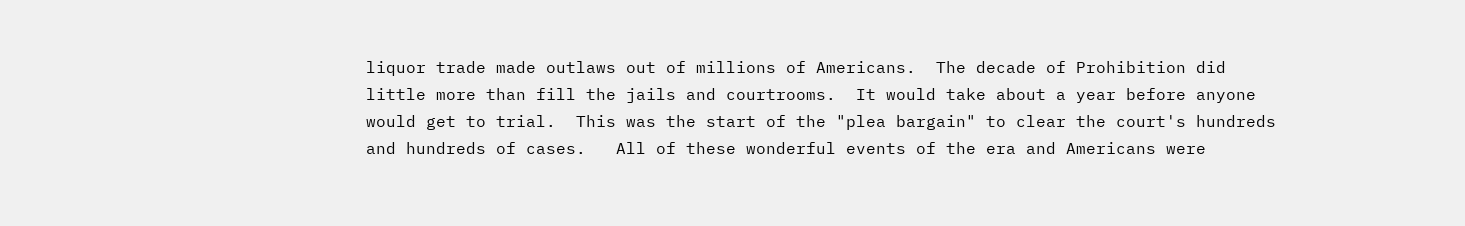liquor trade made outlaws out of millions of Americans.  The decade of Prohibition did little more than fill the jails and courtrooms.  It would take about a year before anyone would get to trial.  This was the start of the "plea bargain" to clear the court's hundreds and hundreds of cases.   All of these wonderful events of the era and Americans were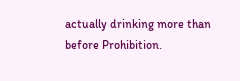actually drinking more than before Prohibition.